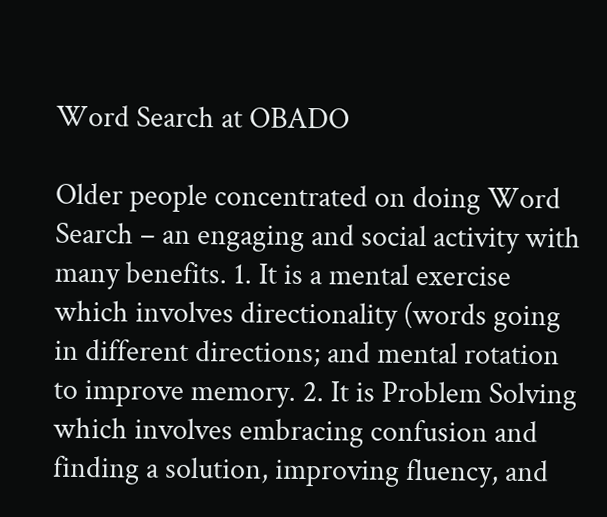Word Search at OBADO

Older people concentrated on doing Word Search – an engaging and social activity with many benefits. 1. It is a mental exercise which involves directionality (words going in different directions; and mental rotation to improve memory. 2. It is Problem Solving which involves embracing confusion and finding a solution, improving fluency, and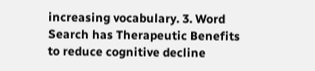increasing vocabulary. 3. Word Search has Therapeutic Benefits to reduce cognitive decline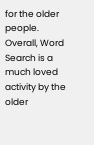for the older people. Overall, Word Search is a much loved activity by the older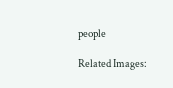people

Related Images: